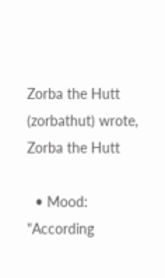Zorba the Hutt (zorbathut) wrote,
Zorba the Hutt

  • Mood:
"According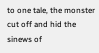to one tale, the monster cut off and hid the sinews of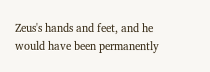Zeus's hands and feet, and he would have been permanently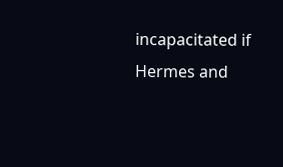incapacitated if Hermes and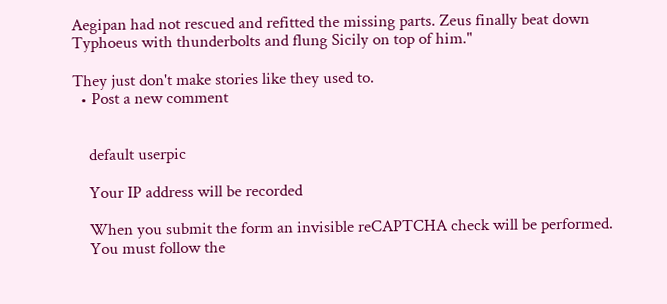Aegipan had not rescued and refitted the missing parts. Zeus finally beat down Typhoeus with thunderbolts and flung Sicily on top of him."

They just don't make stories like they used to.
  • Post a new comment


    default userpic

    Your IP address will be recorded

    When you submit the form an invisible reCAPTCHA check will be performed.
    You must follow the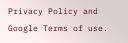Privacy Policy and Google Terms of use.